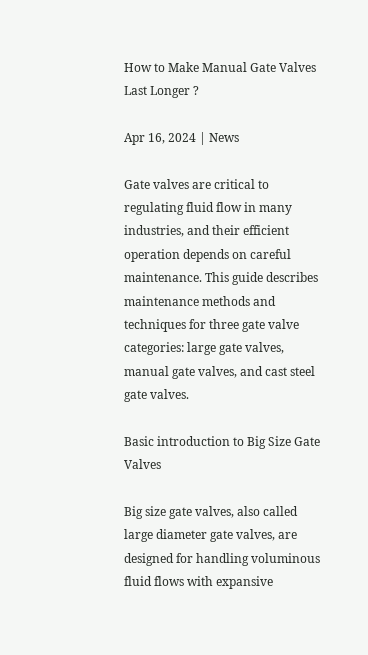How to Make Manual Gate Valves Last Longer ?

Apr 16, 2024 | News

Gate valves are critical to regulating fluid flow in many industries, and their efficient operation depends on careful maintenance. This guide describes maintenance methods and techniques for three gate valve categories: large gate valves, manual gate valves, and cast steel gate valves.

Basic introduction to Big Size Gate Valves

Big size gate valves, also called large diameter gate valves, are designed for handling voluminous fluid flows with expansive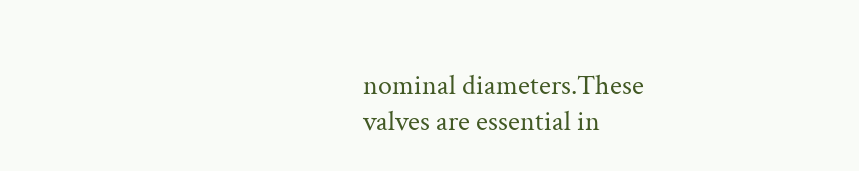nominal diameters.These valves are essential in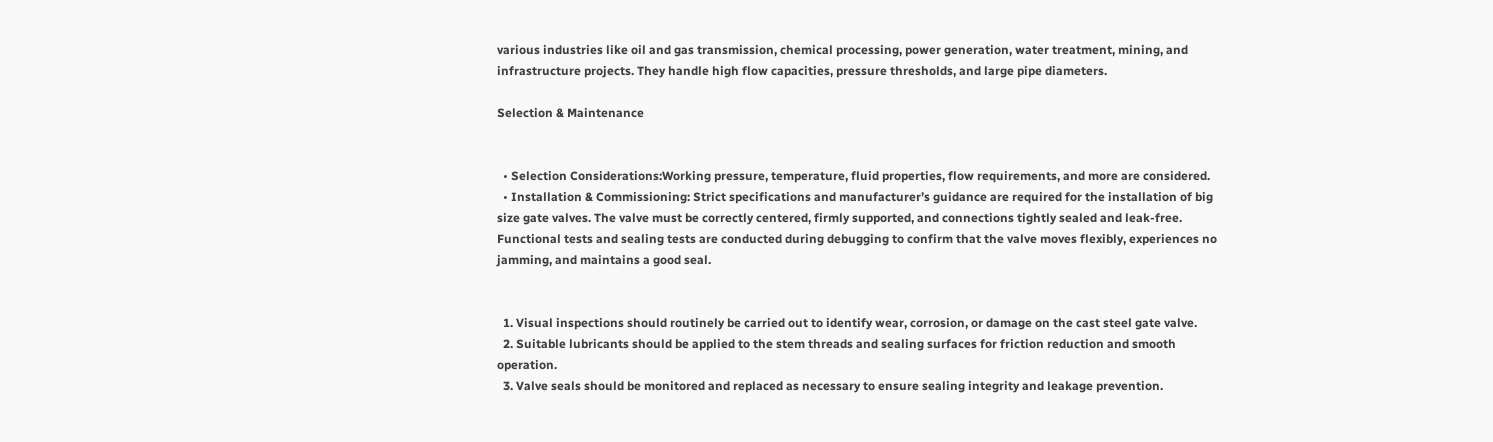various industries like oil and gas transmission, chemical processing, power generation, water treatment, mining, and infrastructure projects. They handle high flow capacities, pressure thresholds, and large pipe diameters.

Selection & Maintenance


  • Selection Considerations:Working pressure, temperature, fluid properties, flow requirements, and more are considered.
  • Installation & Commissioning: Strict specifications and manufacturer’s guidance are required for the installation of big size gate valves. The valve must be correctly centered, firmly supported, and connections tightly sealed and leak-free. Functional tests and sealing tests are conducted during debugging to confirm that the valve moves flexibly, experiences no jamming, and maintains a good seal.


  1. Visual inspections should routinely be carried out to identify wear, corrosion, or damage on the cast steel gate valve.
  2. Suitable lubricants should be applied to the stem threads and sealing surfaces for friction reduction and smooth operation.
  3. Valve seals should be monitored and replaced as necessary to ensure sealing integrity and leakage prevention.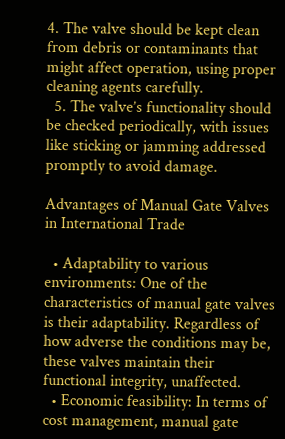4. The valve should be kept clean from debris or contaminants that might affect operation, using proper cleaning agents carefully.
  5. The valve’s functionality should be checked periodically, with issues like sticking or jamming addressed promptly to avoid damage.

Advantages of Manual Gate Valves in International Trade

  • Adaptability to various environments: One of the characteristics of manual gate valves is their adaptability. Regardless of how adverse the conditions may be, these valves maintain their functional integrity, unaffected.
  • Economic feasibility: In terms of cost management, manual gate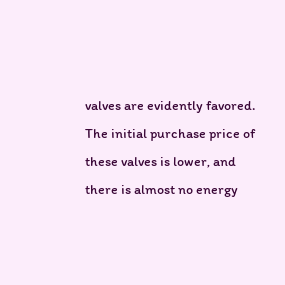valves are evidently favored. The initial purchase price of these valves is lower, and there is almost no energy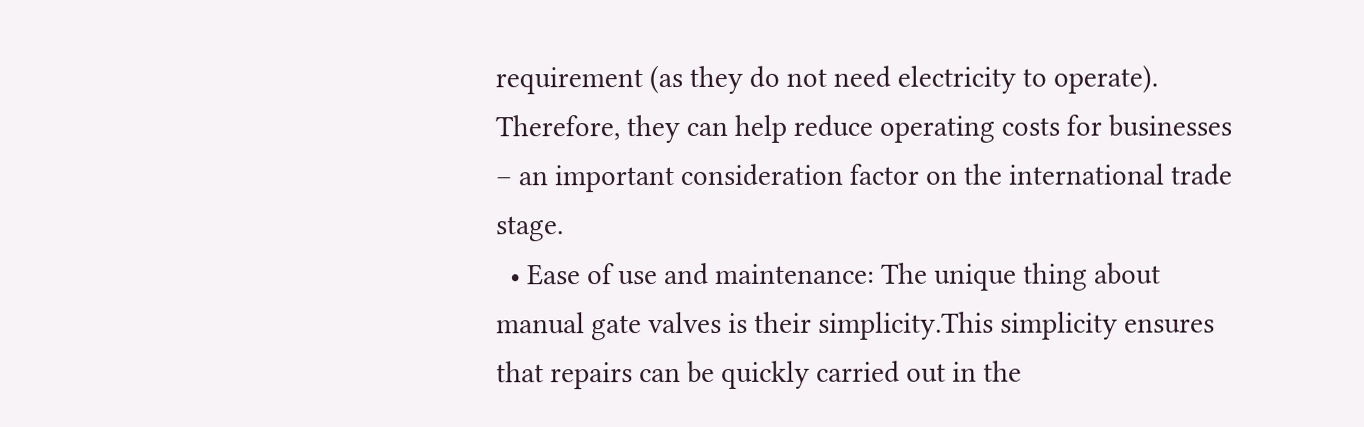requirement (as they do not need electricity to operate). Therefore, they can help reduce operating costs for businesses – an important consideration factor on the international trade stage.
  • Ease of use and maintenance: The unique thing about manual gate valves is their simplicity.This simplicity ensures that repairs can be quickly carried out in the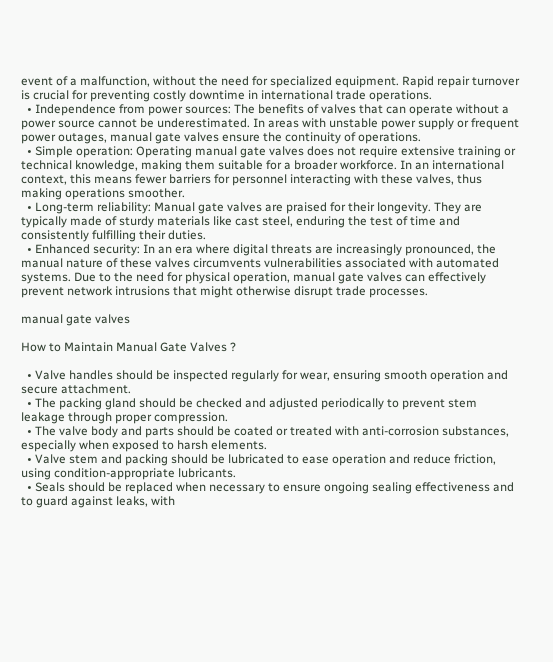event of a malfunction, without the need for specialized equipment. Rapid repair turnover is crucial for preventing costly downtime in international trade operations.
  • Independence from power sources: The benefits of valves that can operate without a power source cannot be underestimated. In areas with unstable power supply or frequent power outages, manual gate valves ensure the continuity of operations.
  • Simple operation: Operating manual gate valves does not require extensive training or technical knowledge, making them suitable for a broader workforce. In an international context, this means fewer barriers for personnel interacting with these valves, thus making operations smoother.
  • Long-term reliability: Manual gate valves are praised for their longevity. They are typically made of sturdy materials like cast steel, enduring the test of time and consistently fulfilling their duties.
  • Enhanced security: In an era where digital threats are increasingly pronounced, the manual nature of these valves circumvents vulnerabilities associated with automated systems. Due to the need for physical operation, manual gate valves can effectively prevent network intrusions that might otherwise disrupt trade processes.

manual gate valves

How to Maintain Manual Gate Valves ?

  • Valve handles should be inspected regularly for wear, ensuring smooth operation and secure attachment.
  • The packing gland should be checked and adjusted periodically to prevent stem leakage through proper compression.
  • The valve body and parts should be coated or treated with anti-corrosion substances, especially when exposed to harsh elements.
  • Valve stem and packing should be lubricated to ease operation and reduce friction, using condition-appropriate lubricants.
  • Seals should be replaced when necessary to ensure ongoing sealing effectiveness and to guard against leaks, with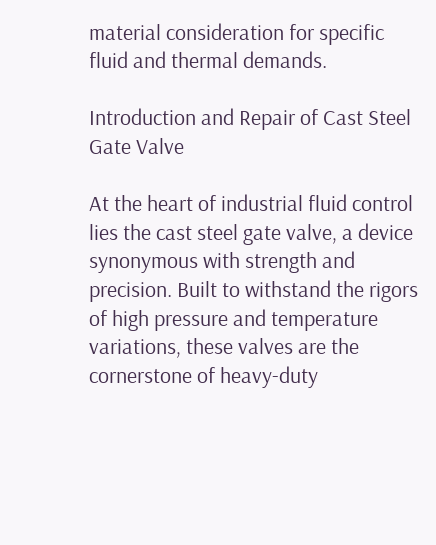material consideration for specific fluid and thermal demands.

Introduction and Repair of Cast Steel Gate Valve

At the heart of industrial fluid control lies the cast steel gate valve, a device synonymous with strength and precision. Built to withstand the rigors of high pressure and temperature variations, these valves are the cornerstone of heavy-duty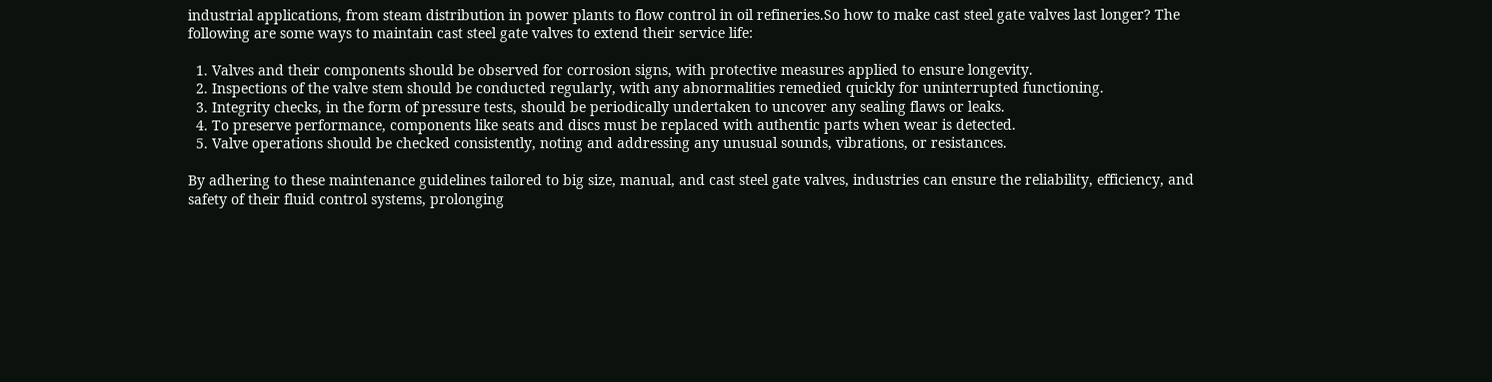industrial applications, from steam distribution in power plants to flow control in oil refineries.So how to make cast steel gate valves last longer? The following are some ways to maintain cast steel gate valves to extend their service life:

  1. Valves and their components should be observed for corrosion signs, with protective measures applied to ensure longevity.
  2. Inspections of the valve stem should be conducted regularly, with any abnormalities remedied quickly for uninterrupted functioning.
  3. Integrity checks, in the form of pressure tests, should be periodically undertaken to uncover any sealing flaws or leaks.
  4. To preserve performance, components like seats and discs must be replaced with authentic parts when wear is detected.
  5. Valve operations should be checked consistently, noting and addressing any unusual sounds, vibrations, or resistances.

By adhering to these maintenance guidelines tailored to big size, manual, and cast steel gate valves, industries can ensure the reliability, efficiency, and safety of their fluid control systems, prolonging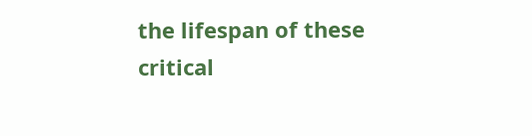the lifespan of these critical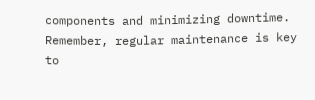components and minimizing downtime. Remember, regular maintenance is key to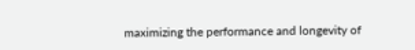maximizing the performance and longevity of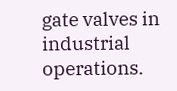gate valves in industrial operations.